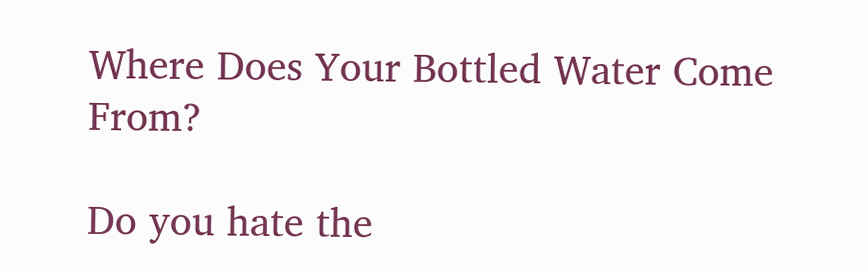Where Does Your Bottled Water Come From?

Do you hate the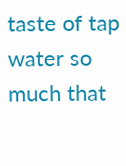taste of tap water so much that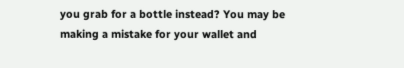you grab for a bottle instead? You may be making a mistake for your wallet and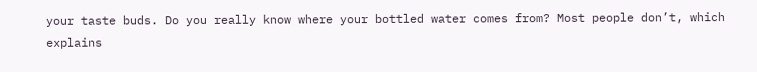your taste buds. Do you really know where your bottled water comes from? Most people don’t, which explains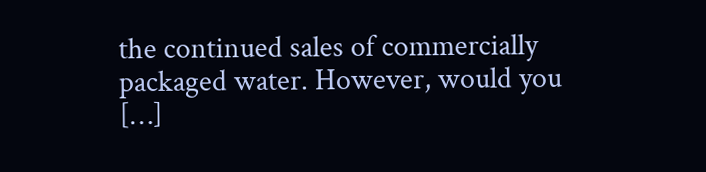the continued sales of commercially packaged water. However, would you […]